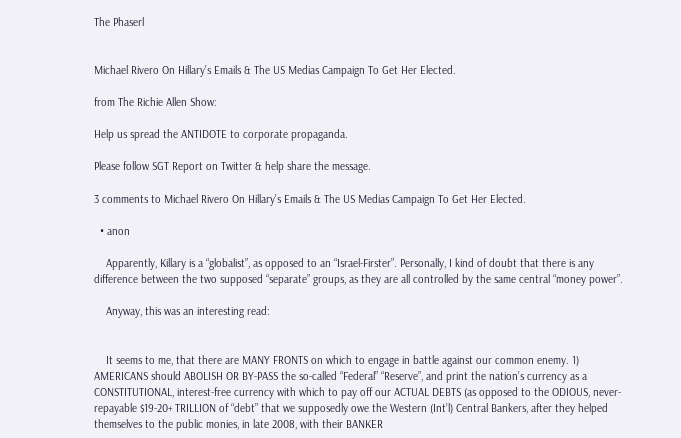The Phaserl


Michael Rivero On Hillary’s Emails & The US Medias Campaign To Get Her Elected.

from The Richie Allen Show:

Help us spread the ANTIDOTE to corporate propaganda.

Please follow SGT Report on Twitter & help share the message.

3 comments to Michael Rivero On Hillary’s Emails & The US Medias Campaign To Get Her Elected.

  • anon

    Apparently, Killary is a “globalist”, as opposed to an “Israel-Firster”. Personally, I kind of doubt that there is any difference between the two supposed “separate” groups, as they are all controlled by the same central “money power”.

    Anyway, this was an interesting read:


    It seems to me, that there are MANY FRONTS on which to engage in battle against our common enemy. 1) AMERICANS should ABOLISH OR BY-PASS the so-called “Federal” “Reserve”, and print the nation’s currency as a CONSTITUTIONAL, interest-free currency with which to pay off our ACTUAL DEBTS (as opposed to the ODIOUS, never-repayable $19-20+ TRILLION of “debt” that we supposedly owe the Western (Int’l) Central Bankers, after they helped themselves to the public monies, in late 2008, with their BANKER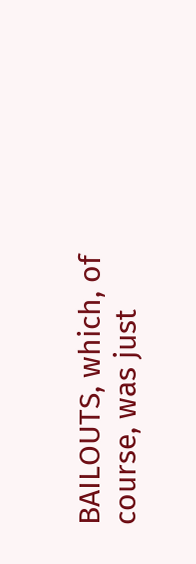BAILOUTS, which, of course, was just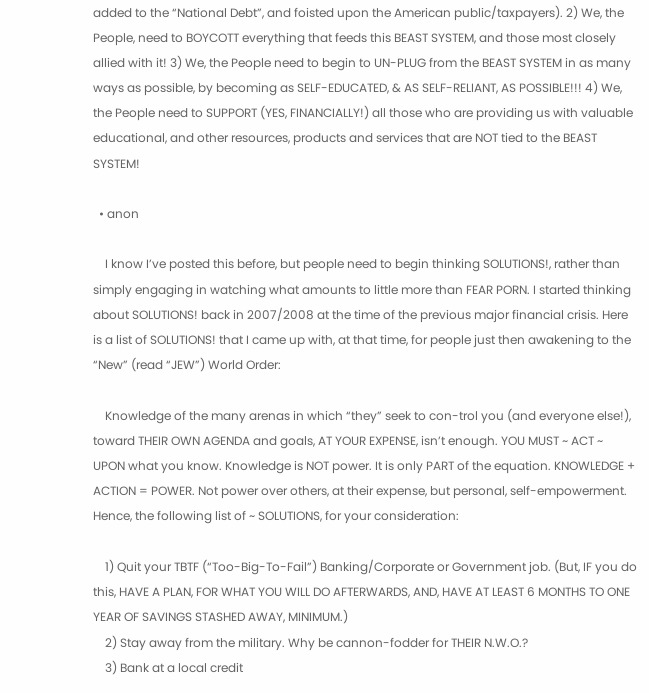added to the “National Debt”, and foisted upon the American public/taxpayers). 2) We, the People, need to BOYCOTT everything that feeds this BEAST SYSTEM, and those most closely allied with it! 3) We, the People need to begin to UN-PLUG from the BEAST SYSTEM in as many ways as possible, by becoming as SELF-EDUCATED, & AS SELF-RELIANT, AS POSSIBLE!!! 4) We, the People need to SUPPORT (YES, FINANCIALLY!) all those who are providing us with valuable educational, and other resources, products and services that are NOT tied to the BEAST SYSTEM!

  • anon

    I know I’ve posted this before, but people need to begin thinking SOLUTIONS!, rather than simply engaging in watching what amounts to little more than FEAR PORN. I started thinking about SOLUTIONS! back in 2007/2008 at the time of the previous major financial crisis. Here is a list of SOLUTIONS! that I came up with, at that time, for people just then awakening to the “New” (read “JEW”) World Order:

    Knowledge of the many arenas in which “they” seek to con-trol you (and everyone else!), toward THEIR OWN AGENDA and goals, AT YOUR EXPENSE, isn’t enough. YOU MUST ~ ACT ~ UPON what you know. Knowledge is NOT power. It is only PART of the equation. KNOWLEDGE + ACTION = POWER. Not power over others, at their expense, but personal, self-empowerment. Hence, the following list of ~ SOLUTIONS, for your consideration:

    1) Quit your TBTF (“Too-Big-To-Fail”) Banking/Corporate or Government job. (But, IF you do this, HAVE A PLAN, FOR WHAT YOU WILL DO AFTERWARDS, AND, HAVE AT LEAST 6 MONTHS TO ONE YEAR OF SAVINGS STASHED AWAY, MINIMUM.)
    2) Stay away from the military. Why be cannon-fodder for THEIR N.W.O.?
    3) Bank at a local credit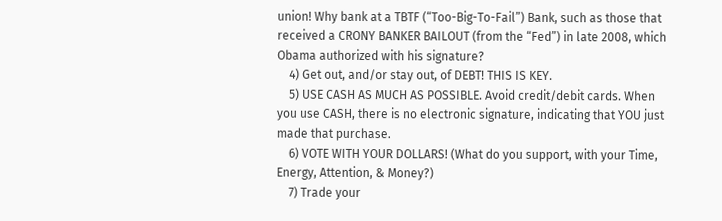union! Why bank at a TBTF (“Too-Big-To-Fail”) Bank, such as those that received a CRONY BANKER BAILOUT (from the “Fed”) in late 2008, which Obama authorized with his signature?
    4) Get out, and/or stay out, of DEBT! THIS IS KEY.
    5) USE CASH AS MUCH AS POSSIBLE. Avoid credit/debit cards. When you use CASH, there is no electronic signature, indicating that YOU just made that purchase.
    6) VOTE WITH YOUR DOLLARS! (What do you support, with your Time, Energy, Attention, & Money?)
    7) Trade your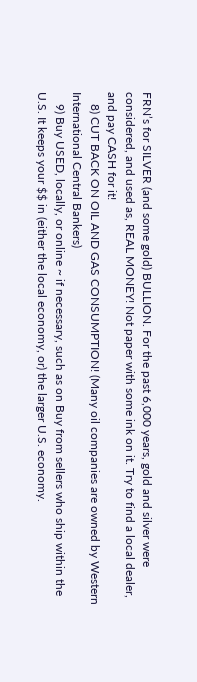FRN’s for SILVER (and some gold) BULLION. For the past 6,000 years, gold and silver were considered, and used as, REAL MONEY! Not paper with some ink on it. Try to find a local dealer, and pay CASH for it!
    8) CUT BACK ON OIL AND GAS CONSUMPTION! (Many oil companies are owned by Western International Central Bankers)
    9) Buy USED, locally, or online ~ if necessary, such as on Buy from sellers who ship within the U.S. It keeps your $$ in (either the local economy, or) the larger U.S. economy.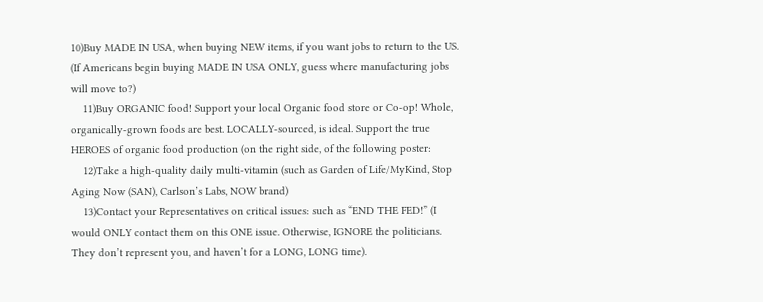10)Buy MADE IN USA, when buying NEW items, if you want jobs to return to the US. (If Americans begin buying MADE IN USA ONLY, guess where manufacturing jobs will move to?)
    11)Buy ORGANIC food! Support your local Organic food store or Co-op! Whole, organically-grown foods are best. LOCALLY-sourced, is ideal. Support the true HEROES of organic food production (on the right side, of the following poster:
    12)Take a high-quality daily multi-vitamin (such as Garden of Life/MyKind, Stop Aging Now (SAN), Carlson’s Labs, NOW brand)
    13)Contact your Representatives on critical issues: such as “END THE FED!” (I would ONLY contact them on this ONE issue. Otherwise, IGNORE the politicians. They don’t represent you, and haven’t for a LONG, LONG time).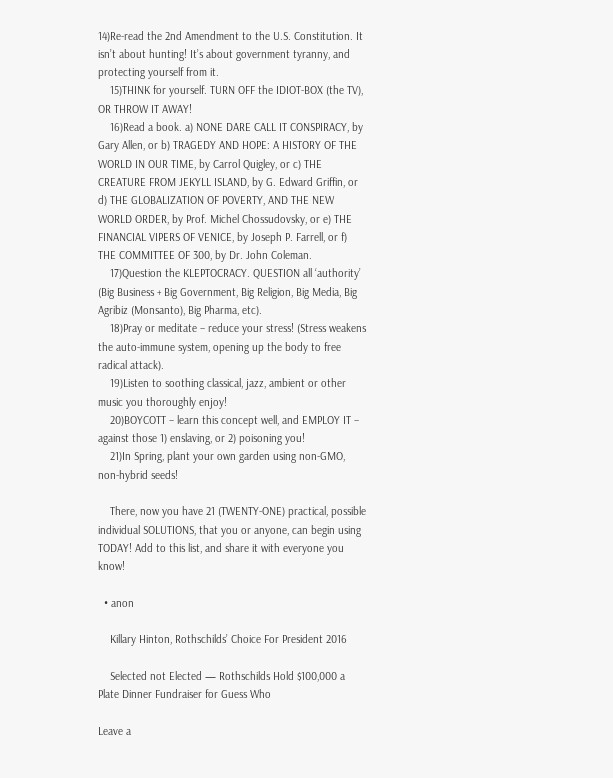14)Re-read the 2nd Amendment to the U.S. Constitution. It isn’t about hunting! It’s about government tyranny, and protecting yourself from it.
    15)THINK for yourself. TURN OFF the IDIOT-BOX (the TV), OR THROW IT AWAY!
    16)Read a book. a) NONE DARE CALL IT CONSPIRACY, by Gary Allen, or b) TRAGEDY AND HOPE: A HISTORY OF THE WORLD IN OUR TIME, by Carrol Quigley, or c) THE CREATURE FROM JEKYLL ISLAND, by G. Edward Griffin, or d) THE GLOBALIZATION OF POVERTY, AND THE NEW WORLD ORDER, by Prof. Michel Chossudovsky, or e) THE FINANCIAL VIPERS OF VENICE, by Joseph P. Farrell, or f) THE COMMITTEE OF 300, by Dr. John Coleman.
    17)Question the KLEPTOCRACY. QUESTION all ‘authority’ (Big Business + Big Government, Big Religion, Big Media, Big Agribiz (Monsanto), Big Pharma, etc).
    18)Pray or meditate – reduce your stress! (Stress weakens the auto-immune system, opening up the body to free radical attack).
    19)Listen to soothing classical, jazz, ambient or other music you thoroughly enjoy!
    20)BOYCOTT – learn this concept well, and EMPLOY IT – against those 1) enslaving, or 2) poisoning you!
    21)In Spring, plant your own garden using non-GMO, non-hybrid seeds!

    There, now you have 21 (TWENTY-ONE) practical, possible individual SOLUTIONS, that you or anyone, can begin using TODAY! Add to this list, and share it with everyone you know!

  • anon

    Killary Hinton, Rothschilds’ Choice For President 2016

    Selected not Elected — Rothschilds Hold $100,000 a Plate Dinner Fundraiser for Guess Who

Leave a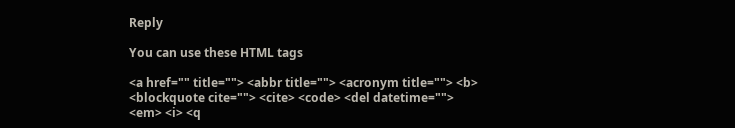Reply

You can use these HTML tags

<a href="" title=""> <abbr title=""> <acronym title=""> <b> <blockquote cite=""> <cite> <code> <del datetime=""> <em> <i> <q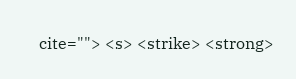cite=""> <s> <strike> <strong>